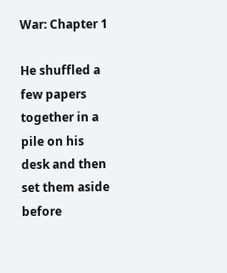War: Chapter 1

He shuffled a few papers together in a pile on his desk and then set them aside before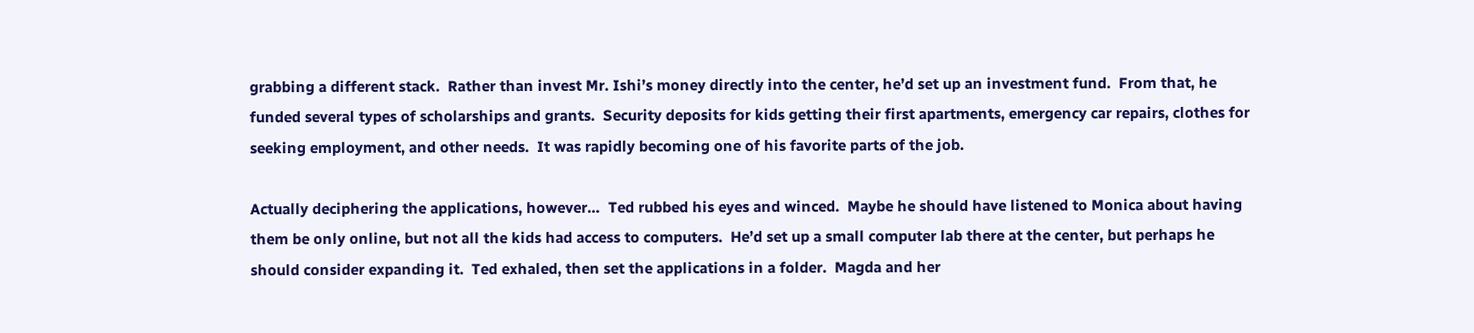grabbing a different stack.  Rather than invest Mr. Ishi’s money directly into the center, he’d set up an investment fund.  From that, he funded several types of scholarships and grants.  Security deposits for kids getting their first apartments, emergency car repairs, clothes for seeking employment, and other needs.  It was rapidly becoming one of his favorite parts of the job.

Actually deciphering the applications, however…  Ted rubbed his eyes and winced.  Maybe he should have listened to Monica about having them be only online, but not all the kids had access to computers.  He’d set up a small computer lab there at the center, but perhaps he should consider expanding it.  Ted exhaled, then set the applications in a folder.  Magda and her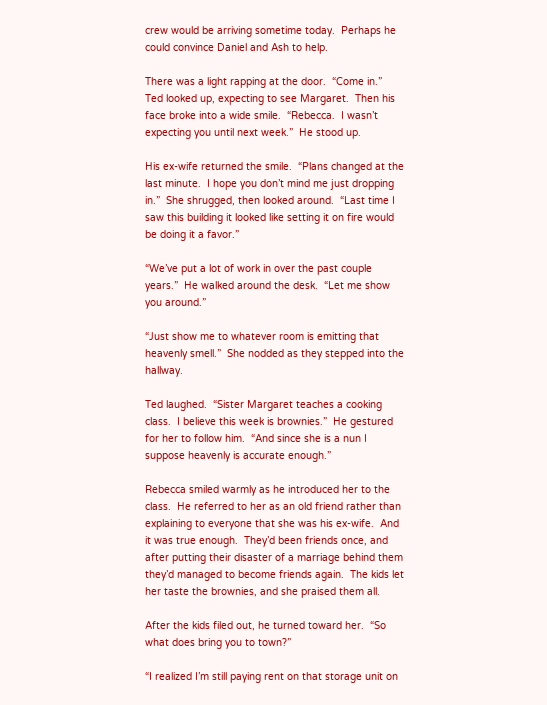crew would be arriving sometime today.  Perhaps he could convince Daniel and Ash to help.

There was a light rapping at the door.  “Come in.”  Ted looked up, expecting to see Margaret.  Then his face broke into a wide smile.  “Rebecca.  I wasn’t expecting you until next week.”  He stood up.

His ex-wife returned the smile.  “Plans changed at the last minute.  I hope you don’t mind me just dropping in.”  She shrugged, then looked around.  “Last time I saw this building it looked like setting it on fire would be doing it a favor.”

“We’ve put a lot of work in over the past couple years.”  He walked around the desk.  “Let me show you around.”

“Just show me to whatever room is emitting that heavenly smell.”  She nodded as they stepped into the hallway.

Ted laughed.  “Sister Margaret teaches a cooking class.  I believe this week is brownies.”  He gestured for her to follow him.  “And since she is a nun I suppose heavenly is accurate enough.”

Rebecca smiled warmly as he introduced her to the class.  He referred to her as an old friend rather than explaining to everyone that she was his ex-wife.  And it was true enough.  They’d been friends once, and after putting their disaster of a marriage behind them they’d managed to become friends again.  The kids let her taste the brownies, and she praised them all.

After the kids filed out, he turned toward her.  “So what does bring you to town?”

“I realized I’m still paying rent on that storage unit on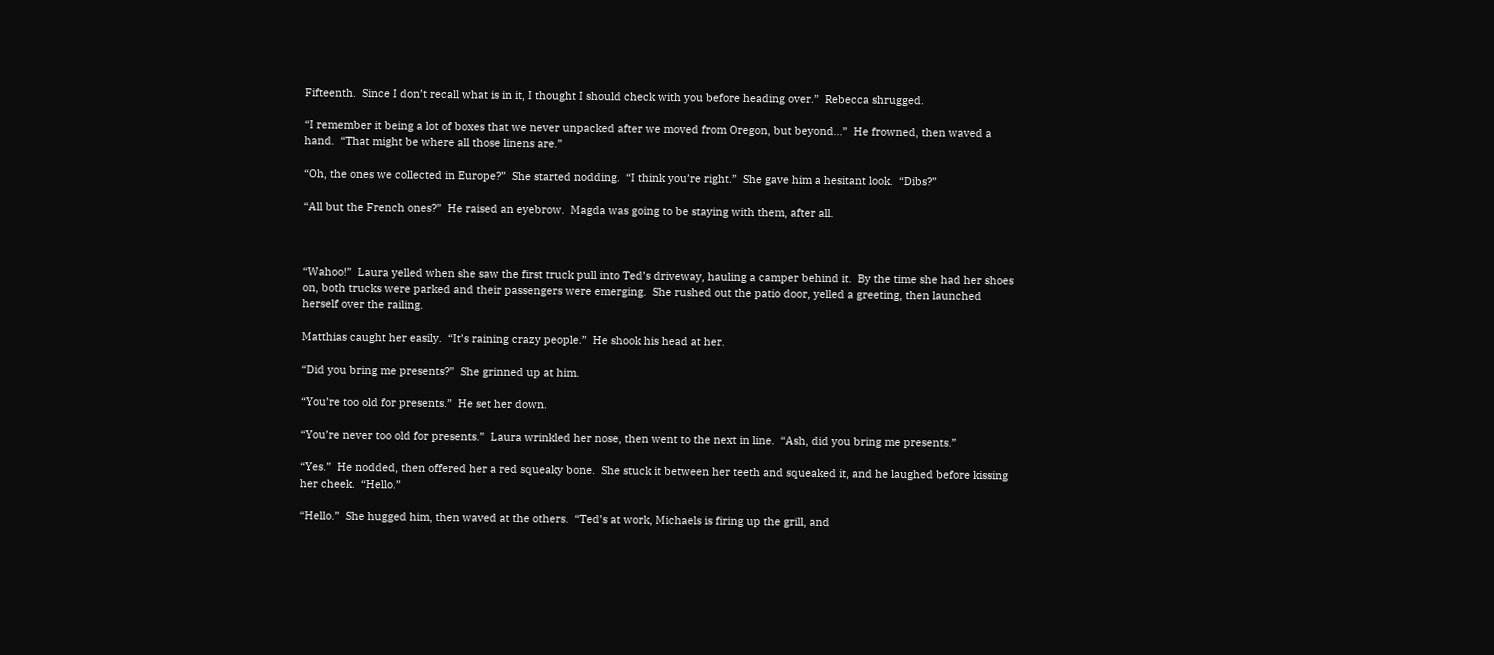Fifteenth.  Since I don’t recall what is in it, I thought I should check with you before heading over.”  Rebecca shrugged.

“I remember it being a lot of boxes that we never unpacked after we moved from Oregon, but beyond…”  He frowned, then waved a hand.  “That might be where all those linens are.”

“Oh, the ones we collected in Europe?”  She started nodding.  “I think you’re right.”  She gave him a hesitant look.  “Dibs?”

“All but the French ones?”  He raised an eyebrow.  Magda was going to be staying with them, after all.



“Wahoo!”  Laura yelled when she saw the first truck pull into Ted’s driveway, hauling a camper behind it.  By the time she had her shoes on, both trucks were parked and their passengers were emerging.  She rushed out the patio door, yelled a greeting, then launched herself over the railing.

Matthias caught her easily.  “It’s raining crazy people.”  He shook his head at her.

“Did you bring me presents?”  She grinned up at him.

“You’re too old for presents.”  He set her down.

“You’re never too old for presents.”  Laura wrinkled her nose, then went to the next in line.  “Ash, did you bring me presents.”

“Yes.”  He nodded, then offered her a red squeaky bone.  She stuck it between her teeth and squeaked it, and he laughed before kissing her cheek.  “Hello.”

“Hello.”  She hugged him, then waved at the others.  “Ted’s at work, Michaels is firing up the grill, and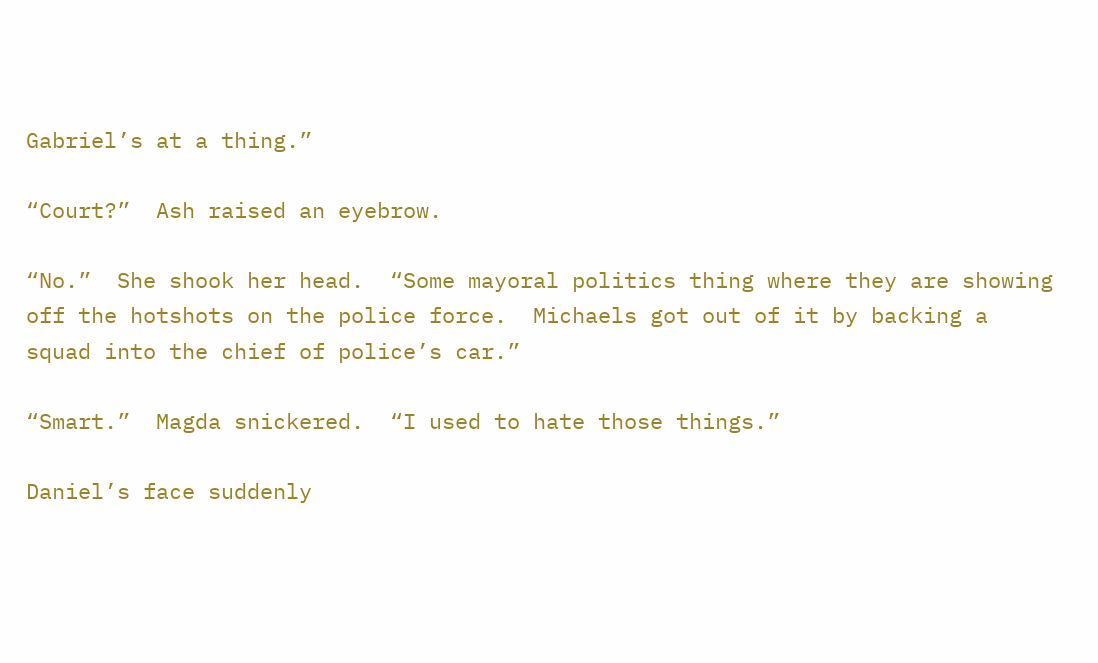Gabriel’s at a thing.”

“Court?”  Ash raised an eyebrow.

“No.”  She shook her head.  “Some mayoral politics thing where they are showing off the hotshots on the police force.  Michaels got out of it by backing a squad into the chief of police’s car.”

“Smart.”  Magda snickered.  “I used to hate those things.”

Daniel’s face suddenly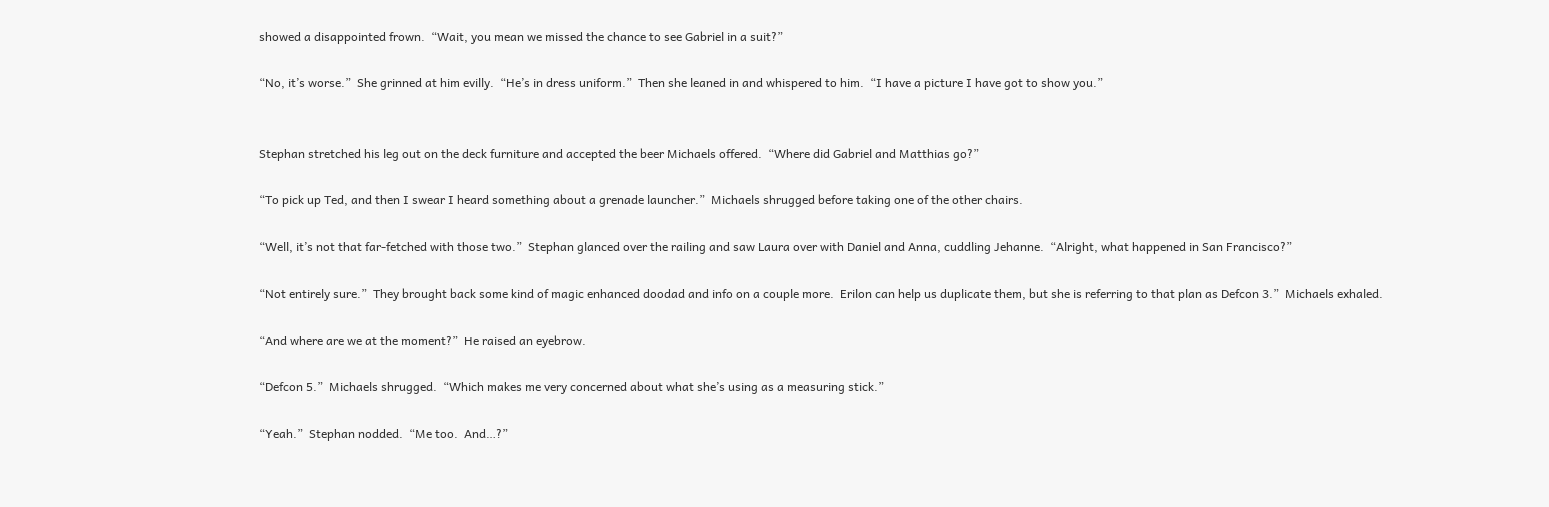showed a disappointed frown.  “Wait, you mean we missed the chance to see Gabriel in a suit?”

“No, it’s worse.”  She grinned at him evilly.  “He’s in dress uniform.”  Then she leaned in and whispered to him.  “I have a picture I have got to show you.”


Stephan stretched his leg out on the deck furniture and accepted the beer Michaels offered.  “Where did Gabriel and Matthias go?”

“To pick up Ted, and then I swear I heard something about a grenade launcher.”  Michaels shrugged before taking one of the other chairs.

“Well, it’s not that far-fetched with those two.”  Stephan glanced over the railing and saw Laura over with Daniel and Anna, cuddling Jehanne.  “Alright, what happened in San Francisco?”

“Not entirely sure.”  They brought back some kind of magic enhanced doodad and info on a couple more.  Erilon can help us duplicate them, but she is referring to that plan as Defcon 3.”  Michaels exhaled.

“And where are we at the moment?”  He raised an eyebrow.

“Defcon 5.”  Michaels shrugged.  “Which makes me very concerned about what she’s using as a measuring stick.”

“Yeah.”  Stephan nodded.  “Me too.  And…?”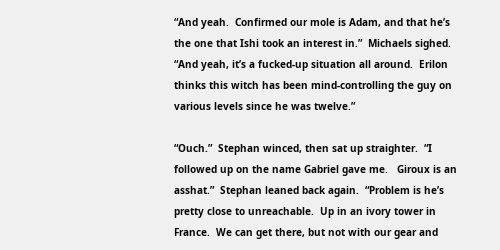“And yeah.  Confirmed our mole is Adam, and that he’s the one that Ishi took an interest in.”  Michaels sighed.  “And yeah, it’s a fucked-up situation all around.  Erilon thinks this witch has been mind-controlling the guy on various levels since he was twelve.”

“Ouch.”  Stephan winced, then sat up straighter.  “I followed up on the name Gabriel gave me.   Giroux is an asshat.”  Stephan leaned back again.  “Problem is he’s pretty close to unreachable.  Up in an ivory tower in France.  We can get there, but not with our gear and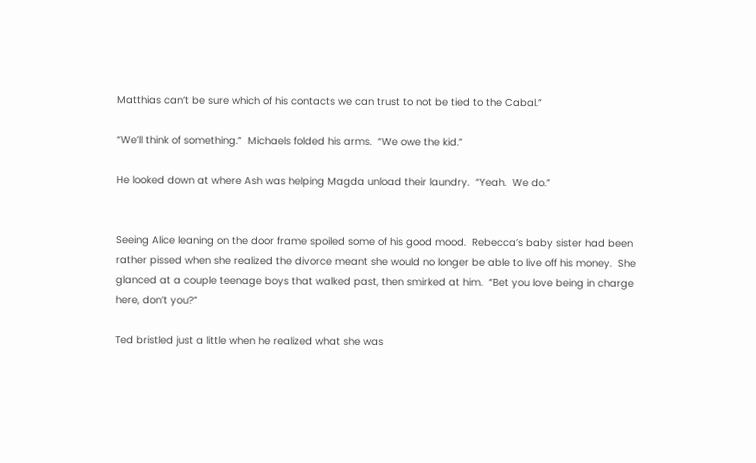Matthias can’t be sure which of his contacts we can trust to not be tied to the Cabal.”

“We’ll think of something.”  Michaels folded his arms.  “We owe the kid.”

He looked down at where Ash was helping Magda unload their laundry.  “Yeah.  We do.”


Seeing Alice leaning on the door frame spoiled some of his good mood.  Rebecca’s baby sister had been rather pissed when she realized the divorce meant she would no longer be able to live off his money.  She glanced at a couple teenage boys that walked past, then smirked at him.  “Bet you love being in charge here, don’t you?”

Ted bristled just a little when he realized what she was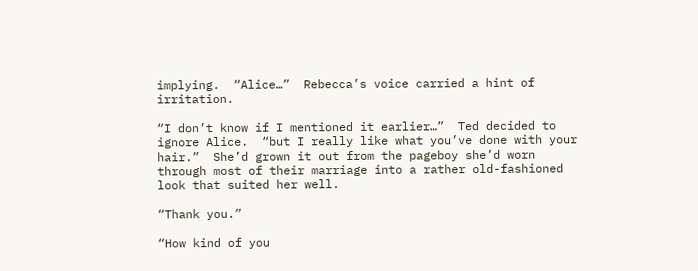implying.  “Alice…”  Rebecca’s voice carried a hint of irritation.

“I don’t know if I mentioned it earlier…”  Ted decided to ignore Alice.  “but I really like what you’ve done with your hair.”  She’d grown it out from the pageboy she’d worn through most of their marriage into a rather old-fashioned look that suited her well.

“Thank you.”

“How kind of you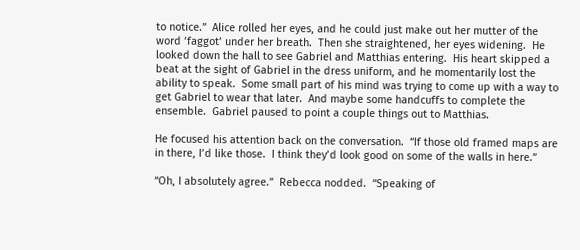to notice.”  Alice rolled her eyes, and he could just make out her mutter of the word ‘faggot’ under her breath.  Then she straightened, her eyes widening.  He looked down the hall to see Gabriel and Matthias entering.  His heart skipped a beat at the sight of Gabriel in the dress uniform, and he momentarily lost the ability to speak.  Some small part of his mind was trying to come up with a way to get Gabriel to wear that later.  And maybe some handcuffs to complete the ensemble.  Gabriel paused to point a couple things out to Matthias.

He focused his attention back on the conversation.  “If those old framed maps are in there, I’d like those.  I think they’d look good on some of the walls in here.”

“Oh, I absolutely agree.”  Rebecca nodded.  “Speaking of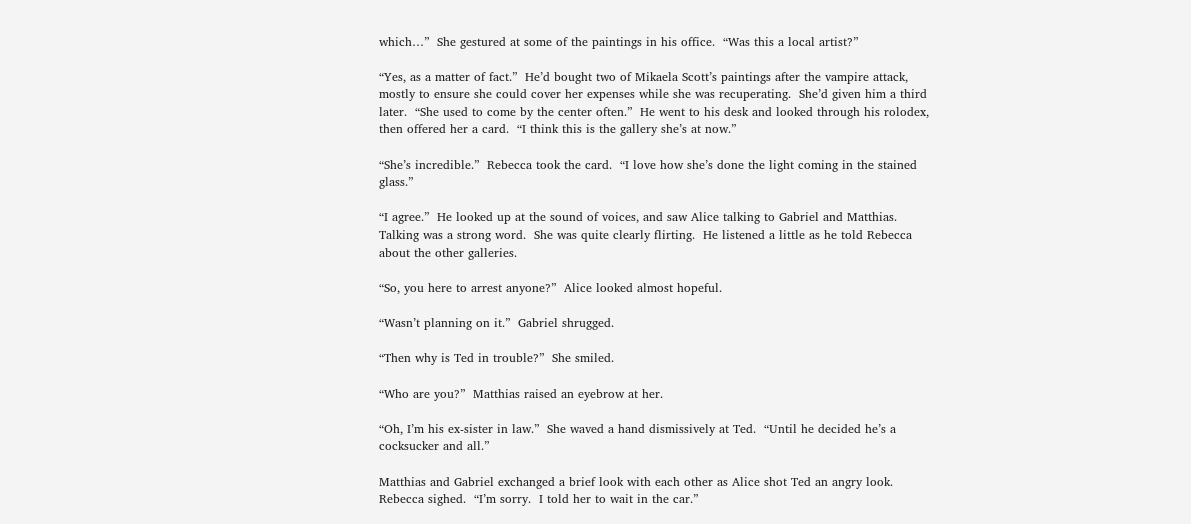which…”  She gestured at some of the paintings in his office.  “Was this a local artist?”

“Yes, as a matter of fact.”  He’d bought two of Mikaela Scott’s paintings after the vampire attack, mostly to ensure she could cover her expenses while she was recuperating.  She’d given him a third later.  “She used to come by the center often.”  He went to his desk and looked through his rolodex, then offered her a card.  “I think this is the gallery she’s at now.”

“She’s incredible.”  Rebecca took the card.  “I love how she’s done the light coming in the stained glass.”

“I agree.”  He looked up at the sound of voices, and saw Alice talking to Gabriel and Matthias.  Talking was a strong word.  She was quite clearly flirting.  He listened a little as he told Rebecca about the other galleries.

“So, you here to arrest anyone?”  Alice looked almost hopeful.

“Wasn’t planning on it.”  Gabriel shrugged.

“Then why is Ted in trouble?”  She smiled.

“Who are you?”  Matthias raised an eyebrow at her.

“Oh, I’m his ex-sister in law.”  She waved a hand dismissively at Ted.  “Until he decided he’s a cocksucker and all.”

Matthias and Gabriel exchanged a brief look with each other as Alice shot Ted an angry look.  Rebecca sighed.  “I’m sorry.  I told her to wait in the car.”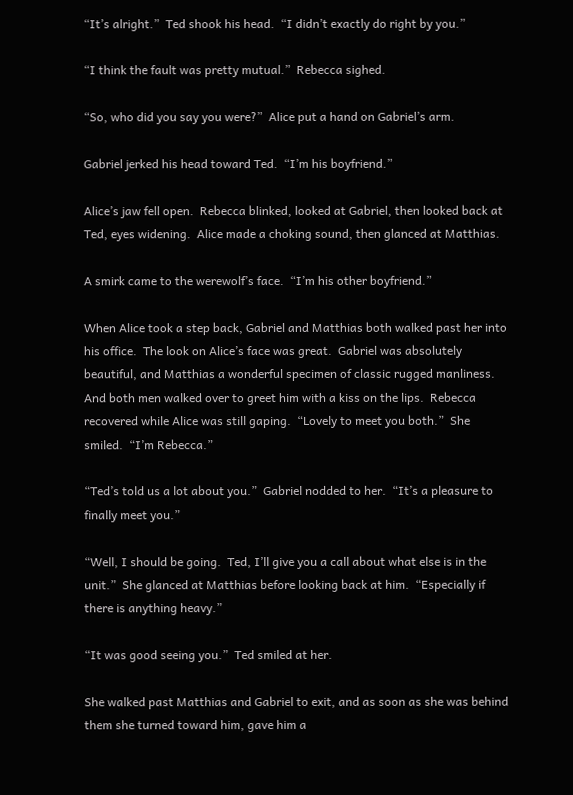“It’s alright.”  Ted shook his head.  “I didn’t exactly do right by you.”

“I think the fault was pretty mutual.”  Rebecca sighed.

“So, who did you say you were?”  Alice put a hand on Gabriel’s arm.

Gabriel jerked his head toward Ted.  “I’m his boyfriend.”

Alice’s jaw fell open.  Rebecca blinked, looked at Gabriel, then looked back at Ted, eyes widening.  Alice made a choking sound, then glanced at Matthias.

A smirk came to the werewolf’s face.  “I’m his other boyfriend.”

When Alice took a step back, Gabriel and Matthias both walked past her into his office.  The look on Alice’s face was great.  Gabriel was absolutely beautiful, and Matthias a wonderful specimen of classic rugged manliness.  And both men walked over to greet him with a kiss on the lips.  Rebecca recovered while Alice was still gaping.  “Lovely to meet you both.”  She smiled.  “I’m Rebecca.”

“Ted’s told us a lot about you.”  Gabriel nodded to her.  “It’s a pleasure to finally meet you.”

“Well, I should be going.  Ted, I’ll give you a call about what else is in the unit.”  She glanced at Matthias before looking back at him.  “Especially if there is anything heavy.”

“It was good seeing you.”  Ted smiled at her.

She walked past Matthias and Gabriel to exit, and as soon as she was behind them she turned toward him, gave him a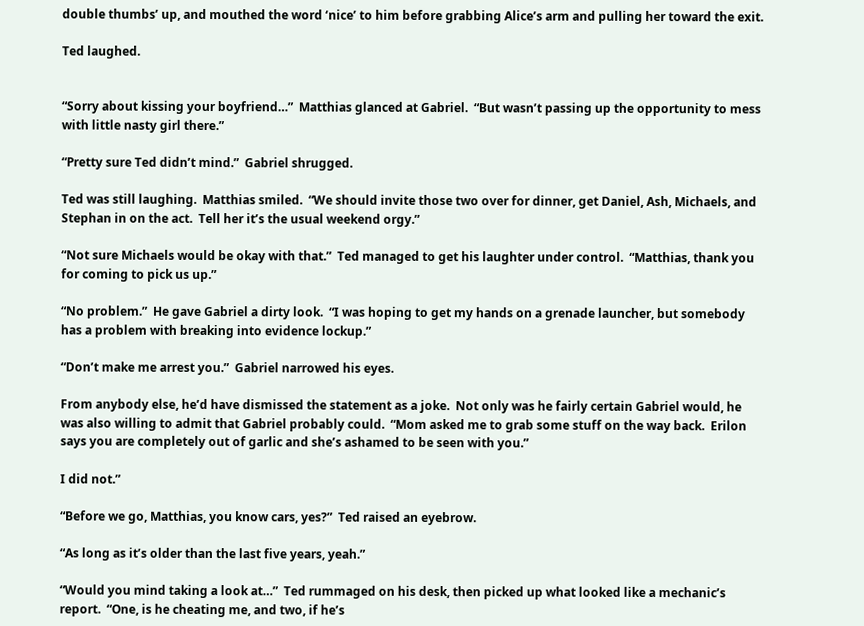double thumbs’ up, and mouthed the word ‘nice’ to him before grabbing Alice’s arm and pulling her toward the exit.

Ted laughed.


“Sorry about kissing your boyfriend…”  Matthias glanced at Gabriel.  “But wasn’t passing up the opportunity to mess with little nasty girl there.”

“Pretty sure Ted didn’t mind.”  Gabriel shrugged.

Ted was still laughing.  Matthias smiled.  “We should invite those two over for dinner, get Daniel, Ash, Michaels, and Stephan in on the act.  Tell her it’s the usual weekend orgy.”

“Not sure Michaels would be okay with that.”  Ted managed to get his laughter under control.  “Matthias, thank you for coming to pick us up.”

“No problem.”  He gave Gabriel a dirty look.  “I was hoping to get my hands on a grenade launcher, but somebody has a problem with breaking into evidence lockup.”

“Don’t make me arrest you.”  Gabriel narrowed his eyes.

From anybody else, he’d have dismissed the statement as a joke.  Not only was he fairly certain Gabriel would, he was also willing to admit that Gabriel probably could.  “Mom asked me to grab some stuff on the way back.  Erilon says you are completely out of garlic and she’s ashamed to be seen with you.”

I did not.”

“Before we go, Matthias, you know cars, yes?”  Ted raised an eyebrow.

“As long as it’s older than the last five years, yeah.”

“Would you mind taking a look at…”  Ted rummaged on his desk, then picked up what looked like a mechanic’s report.  “One, is he cheating me, and two, if he’s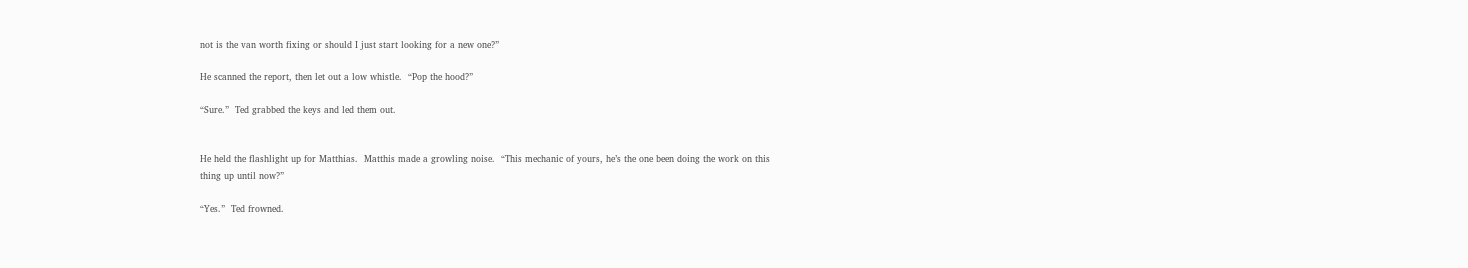not is the van worth fixing or should I just start looking for a new one?”

He scanned the report, then let out a low whistle.  “Pop the hood?”

“Sure.”  Ted grabbed the keys and led them out.


He held the flashlight up for Matthias.  Matthis made a growling noise.  “This mechanic of yours, he’s the one been doing the work on this thing up until now?”

“Yes.”  Ted frowned.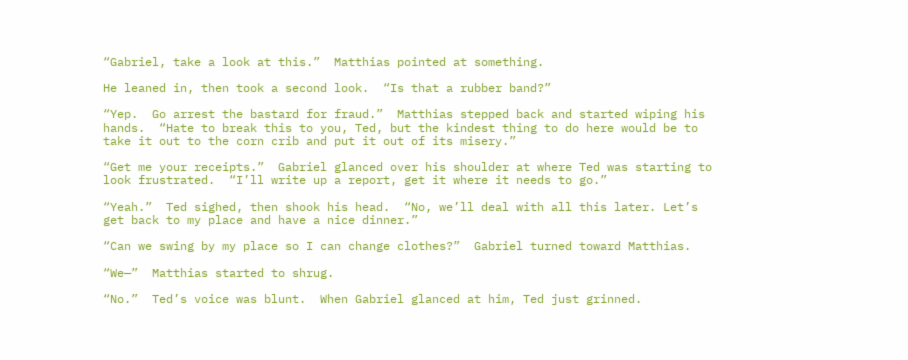“Gabriel, take a look at this.”  Matthias pointed at something.

He leaned in, then took a second look.  “Is that a rubber band?”

“Yep.  Go arrest the bastard for fraud.”  Matthias stepped back and started wiping his hands.  “Hate to break this to you, Ted, but the kindest thing to do here would be to take it out to the corn crib and put it out of its misery.”

“Get me your receipts.”  Gabriel glanced over his shoulder at where Ted was starting to look frustrated.  “I’ll write up a report, get it where it needs to go.”

“Yeah.”  Ted sighed, then shook his head.  “No, we’ll deal with all this later. Let’s get back to my place and have a nice dinner.”

“Can we swing by my place so I can change clothes?”  Gabriel turned toward Matthias.

“We—”  Matthias started to shrug.

“No.”  Ted’s voice was blunt.  When Gabriel glanced at him, Ted just grinned.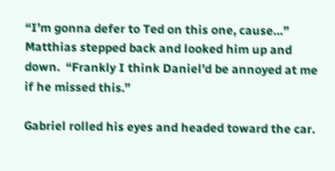“I’m gonna defer to Ted on this one, cause…”  Matthias stepped back and looked him up and down.  “Frankly I think Daniel’d be annoyed at me if he missed this.”

Gabriel rolled his eyes and headed toward the car.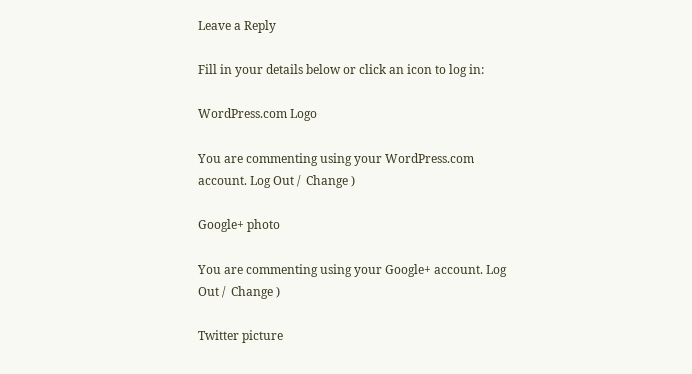Leave a Reply

Fill in your details below or click an icon to log in:

WordPress.com Logo

You are commenting using your WordPress.com account. Log Out /  Change )

Google+ photo

You are commenting using your Google+ account. Log Out /  Change )

Twitter picture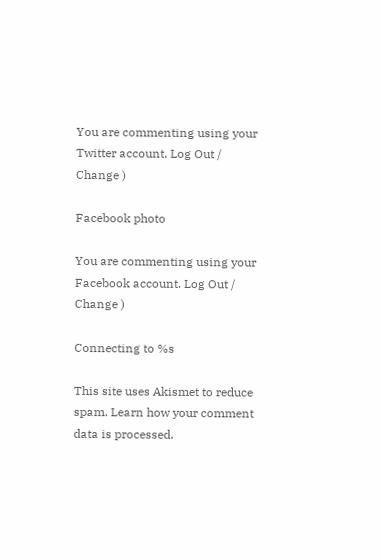You are commenting using your Twitter account. Log Out /  Change )

Facebook photo

You are commenting using your Facebook account. Log Out /  Change )

Connecting to %s

This site uses Akismet to reduce spam. Learn how your comment data is processed.